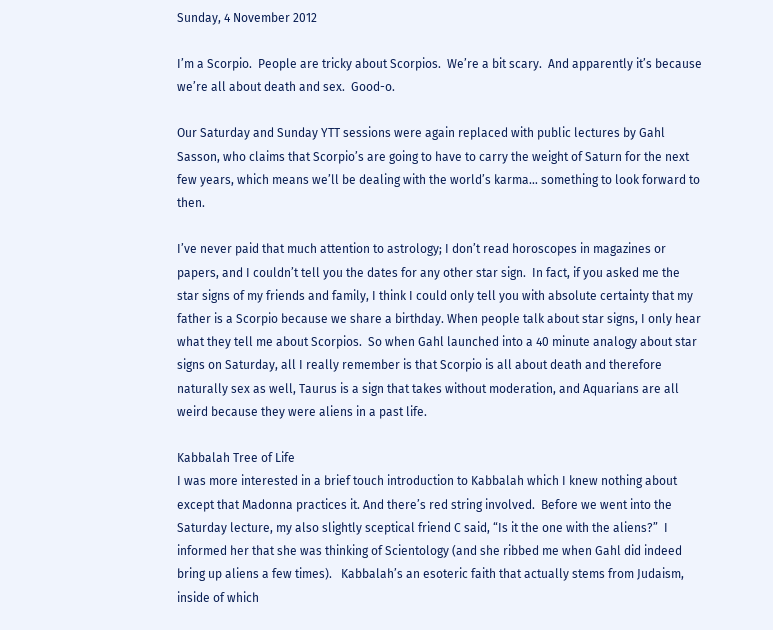Sunday, 4 November 2012

I’m a Scorpio.  People are tricky about Scorpios.  We’re a bit scary.  And apparently it’s because we’re all about death and sex.  Good-o.

Our Saturday and Sunday YTT sessions were again replaced with public lectures by Gahl Sasson, who claims that Scorpio’s are going to have to carry the weight of Saturn for the next few years, which means we’ll be dealing with the world’s karma… something to look forward to then.

I’ve never paid that much attention to astrology; I don’t read horoscopes in magazines or papers, and I couldn’t tell you the dates for any other star sign.  In fact, if you asked me the star signs of my friends and family, I think I could only tell you with absolute certainty that my father is a Scorpio because we share a birthday. When people talk about star signs, I only hear what they tell me about Scorpios.  So when Gahl launched into a 40 minute analogy about star signs on Saturday, all I really remember is that Scorpio is all about death and therefore naturally sex as well, Taurus is a sign that takes without moderation, and Aquarians are all weird because they were aliens in a past life.

Kabbalah Tree of Life
I was more interested in a brief touch introduction to Kabbalah which I knew nothing about except that Madonna practices it. And there’s red string involved.  Before we went into the Saturday lecture, my also slightly sceptical friend C said, “Is it the one with the aliens?”  I informed her that she was thinking of Scientology (and she ribbed me when Gahl did indeed bring up aliens a few times).   Kabbalah’s an esoteric faith that actually stems from Judaism, inside of which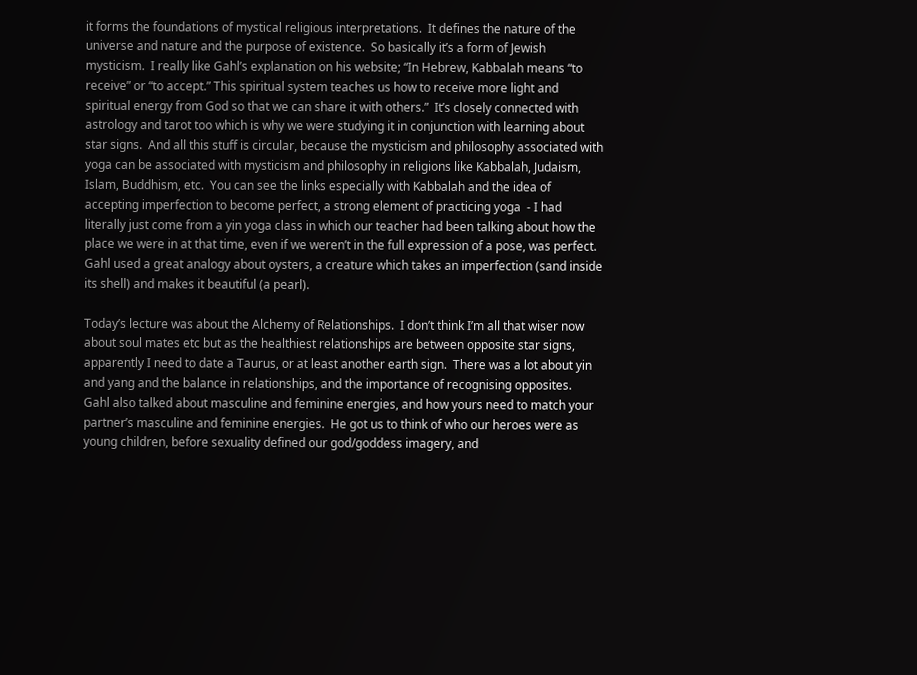it forms the foundations of mystical religious interpretations.  It defines the nature of the universe and nature and the purpose of existence.  So basically it’s a form of Jewish mysticism.  I really like Gahl’s explanation on his website; “In Hebrew, Kabbalah means “to receive” or “to accept.” This spiritual system teaches us how to receive more light and spiritual energy from God so that we can share it with others.”  It’s closely connected with astrology and tarot too which is why we were studying it in conjunction with learning about star signs.  And all this stuff is circular, because the mysticism and philosophy associated with yoga can be associated with mysticism and philosophy in religions like Kabbalah, Judaism, Islam, Buddhism, etc.  You can see the links especially with Kabbalah and the idea of accepting imperfection to become perfect, a strong element of practicing yoga  - I had literally just come from a yin yoga class in which our teacher had been talking about how the place we were in at that time, even if we weren’t in the full expression of a pose, was perfect.  Gahl used a great analogy about oysters, a creature which takes an imperfection (sand inside its shell) and makes it beautiful (a pearl).

Today’s lecture was about the Alchemy of Relationships.  I don’t think I’m all that wiser now about soul mates etc but as the healthiest relationships are between opposite star signs, apparently I need to date a Taurus, or at least another earth sign.  There was a lot about yin and yang and the balance in relationships, and the importance of recognising opposites.  Gahl also talked about masculine and feminine energies, and how yours need to match your partner’s masculine and feminine energies.  He got us to think of who our heroes were as young children, before sexuality defined our god/goddess imagery, and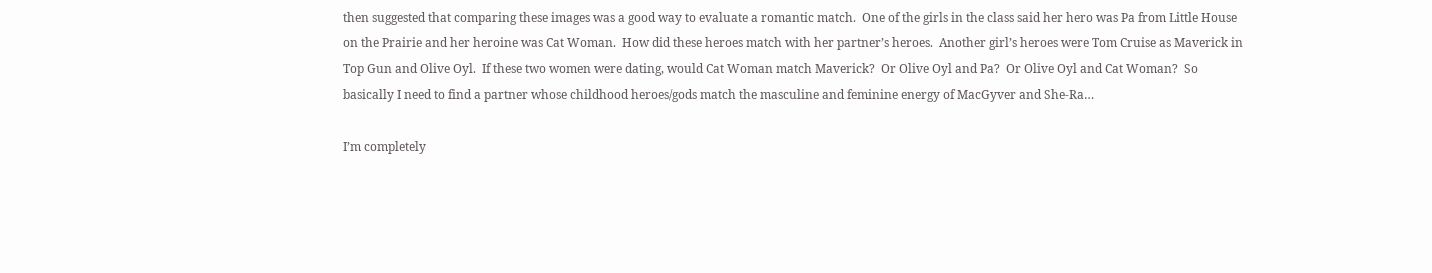then suggested that comparing these images was a good way to evaluate a romantic match.  One of the girls in the class said her hero was Pa from Little House on the Prairie and her heroine was Cat Woman.  How did these heroes match with her partner’s heroes.  Another girl’s heroes were Tom Cruise as Maverick in Top Gun and Olive Oyl.  If these two women were dating, would Cat Woman match Maverick?  Or Olive Oyl and Pa?  Or Olive Oyl and Cat Woman?  So basically I need to find a partner whose childhood heroes/gods match the masculine and feminine energy of MacGyver and She-Ra…

I’m completely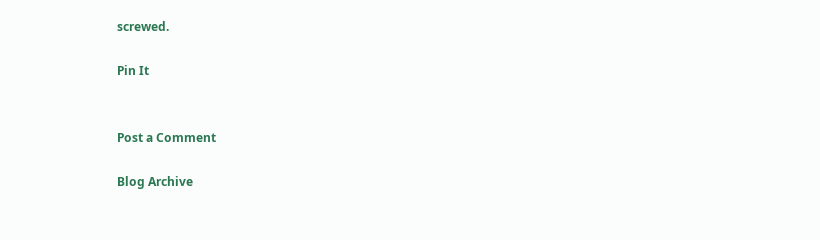screwed.

Pin It


Post a Comment

Blog Archive